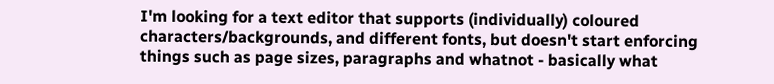I'm looking for a text editor that supports (individually) coloured characters/backgrounds, and different fonts, but doesn't start enforcing things such as page sizes, paragraphs and whatnot - basically what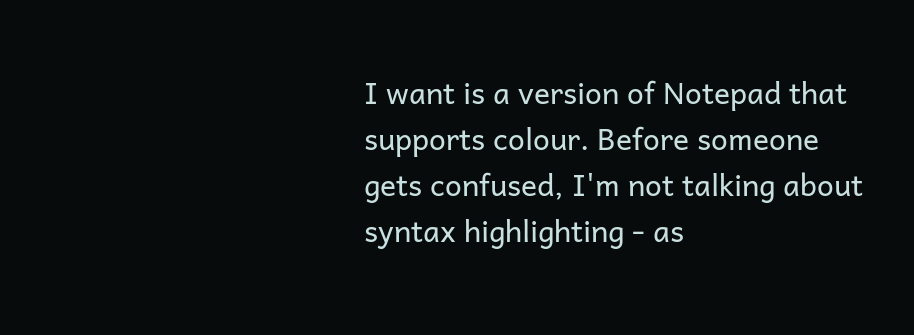I want is a version of Notepad that supports colour. Before someone gets confused, I'm not talking about syntax highlighting - as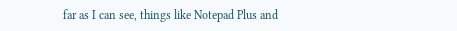far as I can see, things like Notepad Plus and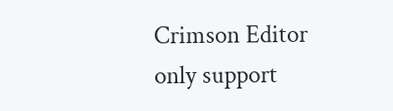Crimson Editor only support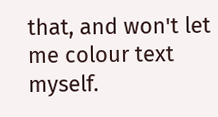that, and won't let me colour text myself.